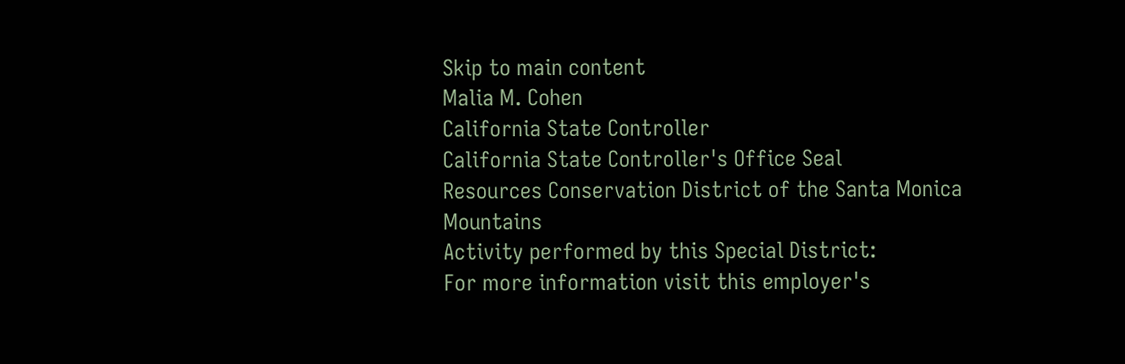Skip to main content
Malia M. Cohen
California State Controller
California State Controller's Office Seal
Resources Conservation District of the Santa Monica Mountains
Activity performed by this Special District:
For more information visit this employer's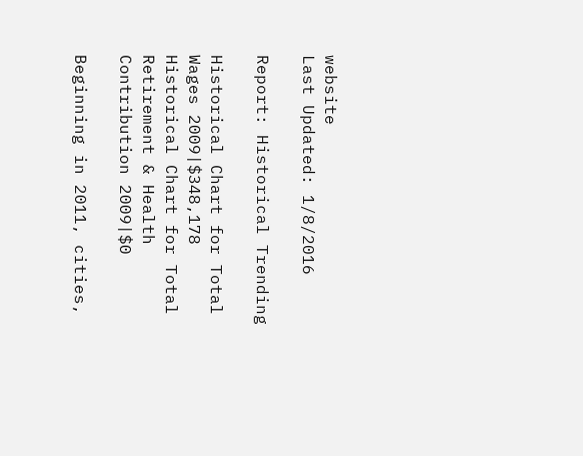website
Last Updated: 1/8/2016

Report: Historical Trending

Historical Chart for Total Wages 2009|$348,178
Historical Chart for Total Retirement & Health Contribution 2009|$0

Beginning in 2011, cities,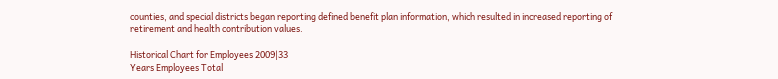counties, and special districts began reporting defined benefit plan information, which resulted in increased reporting of retirement and health contribution values.

Historical Chart for Employees 2009|33
Years Employees Total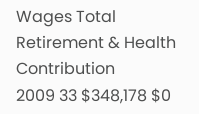Wages Total Retirement & Health Contribution
2009 33 $348,178 $0